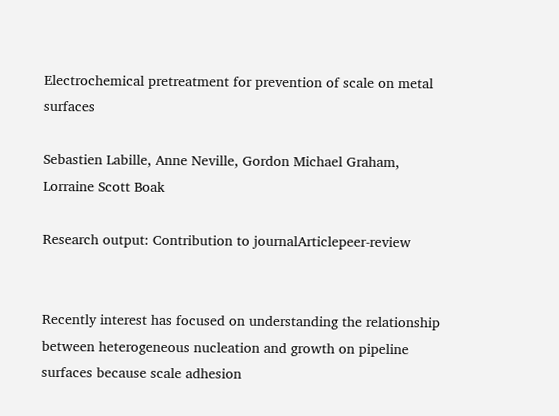Electrochemical pretreatment for prevention of scale on metal surfaces

Sebastien Labille, Anne Neville, Gordon Michael Graham, Lorraine Scott Boak

Research output: Contribution to journalArticlepeer-review


Recently interest has focused on understanding the relationship between heterogeneous nucleation and growth on pipeline surfaces because scale adhesion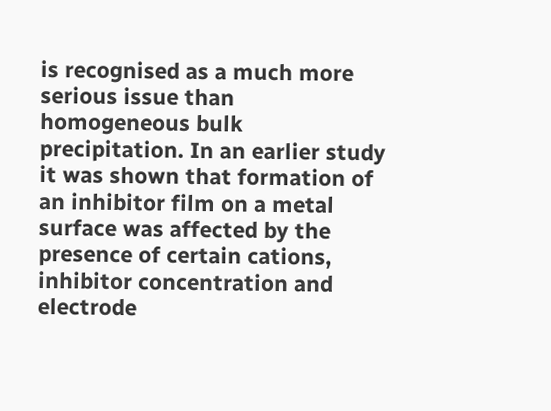is recognised as a much more serious issue than homogeneous bulk precipitation. In an earlier study it was shown that formation of an inhibitor film on a metal surface was affected by the presence of certain cations, inhibitor concentration and electrode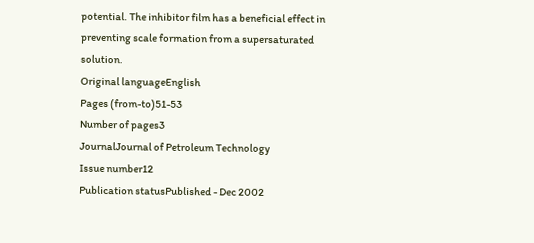potential. The inhibitor film has a beneficial effect in preventing scale formation from a supersaturated solution.
Original languageEnglish
Pages (from-to)51-53
Number of pages3
JournalJournal of Petroleum Technology
Issue number12
Publication statusPublished - Dec 2002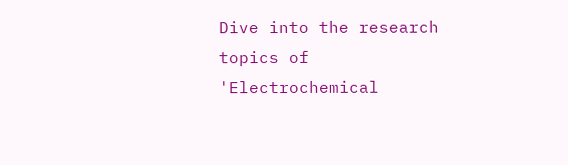Dive into the research topics of 'Electrochemical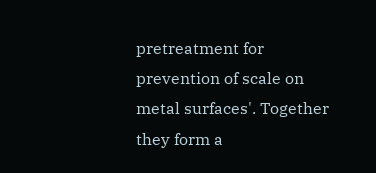pretreatment for prevention of scale on metal surfaces'. Together they form a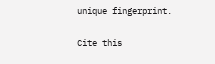unique fingerprint.

Cite this